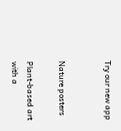Try our new app


Nature posters

Plant-based art with a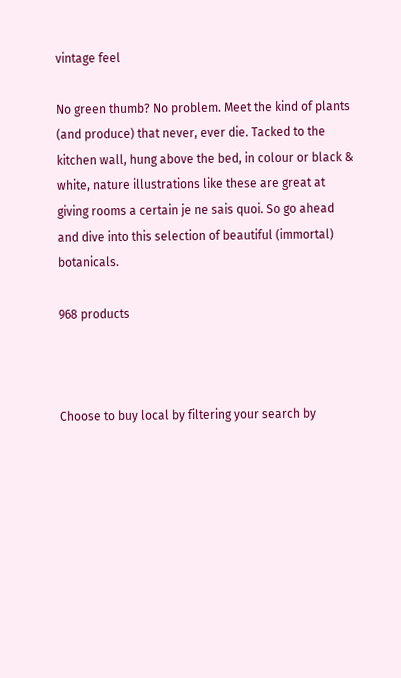vintage feel

No green thumb? No problem. Meet the kind of plants (and produce) that never, ever die. Tacked to the kitchen wall, hung above the bed, in colour or black & white, nature illustrations like these are great at giving rooms a certain je ne sais quoi. So go ahead and dive into this selection of beautiful (immortal) botanicals.

968 products



Choose to buy local by filtering your search by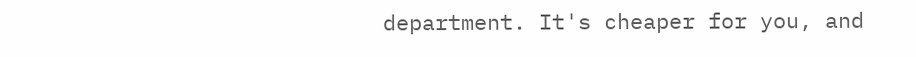department. It's cheaper for you, and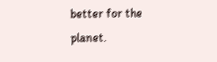better for the planet.